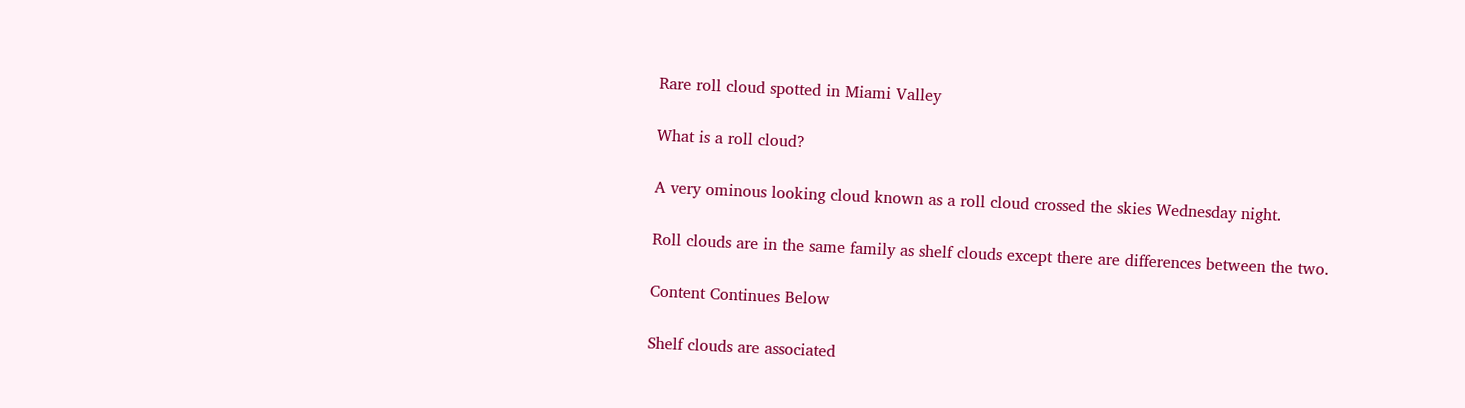Rare roll cloud spotted in Miami Valley

What is a roll cloud?

A very ominous looking cloud known as a roll cloud crossed the skies Wednesday night.

Roll clouds are in the same family as shelf clouds except there are differences between the two.

Content Continues Below

Shelf clouds are associated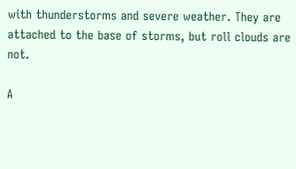with thunderstorms and severe weather. They are attached to the base of storms, but roll clouds are not.

A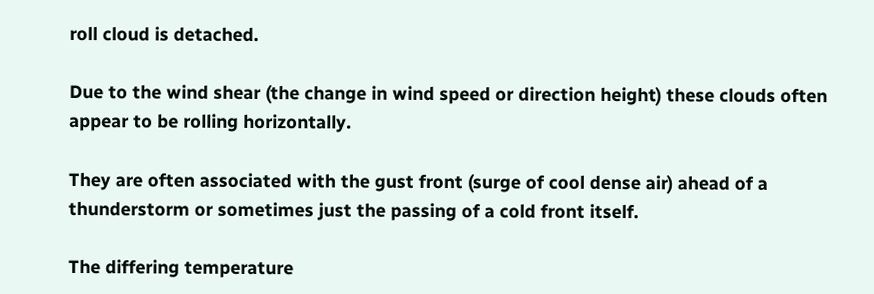roll cloud is detached.

Due to the wind shear (the change in wind speed or direction height) these clouds often appear to be rolling horizontally.

They are often associated with the gust front (surge of cool dense air) ahead of a thunderstorm or sometimes just the passing of a cold front itself.

The differing temperature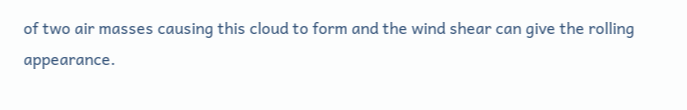of two air masses causing this cloud to form and the wind shear can give the rolling appearance.